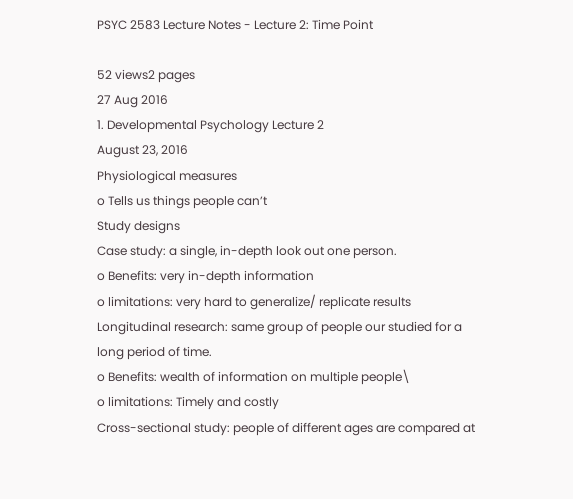PSYC 2583 Lecture Notes - Lecture 2: Time Point

52 views2 pages
27 Aug 2016
1. Developmental Psychology Lecture 2
August 23, 2016
Physiological measures
o Tells us things people can’t
Study designs
Case study: a single, in-depth look out one person.
o Benefits: very in-depth information
o limitations: very hard to generalize/ replicate results
Longitudinal research: same group of people our studied for a
long period of time.
o Benefits: wealth of information on multiple people\
o limitations: Timely and costly
Cross-sectional study: people of different ages are compared at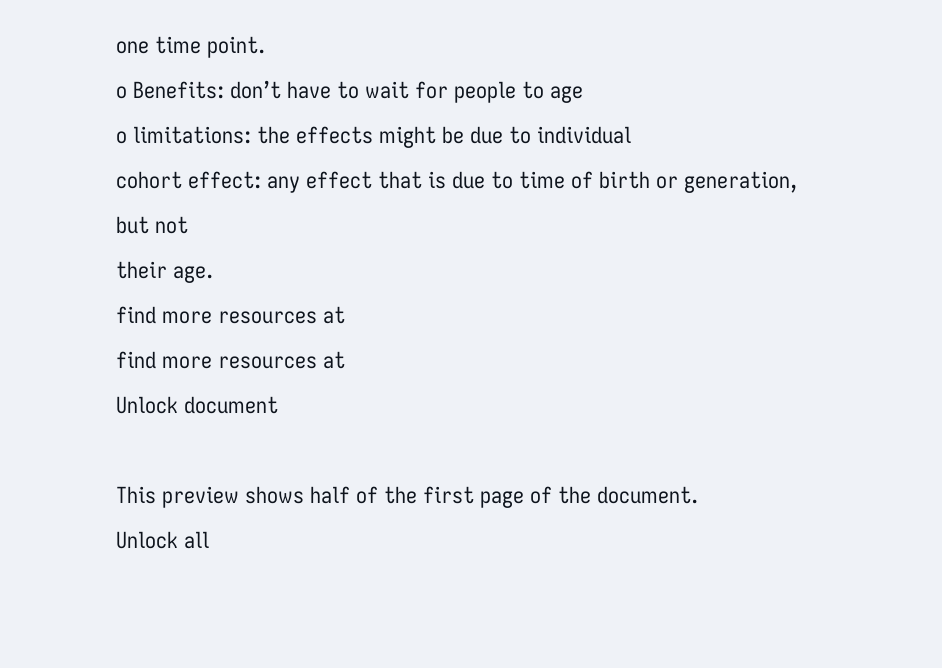one time point.
o Benefits: don’t have to wait for people to age
o limitations: the effects might be due to individual
cohort effect: any effect that is due to time of birth or generation, but not
their age.
find more resources at
find more resources at
Unlock document

This preview shows half of the first page of the document.
Unlock all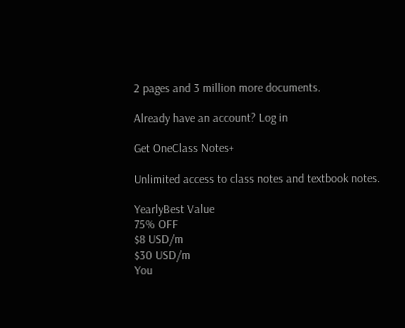2 pages and 3 million more documents.

Already have an account? Log in

Get OneClass Notes+

Unlimited access to class notes and textbook notes.

YearlyBest Value
75% OFF
$8 USD/m
$30 USD/m
You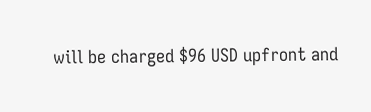will be charged $96 USD upfront and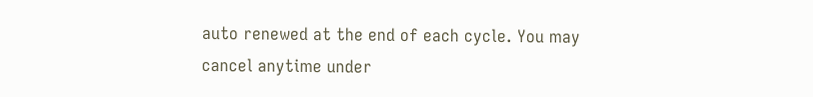auto renewed at the end of each cycle. You may cancel anytime under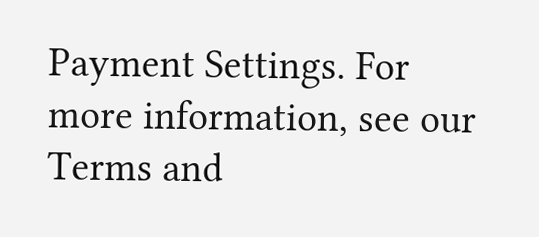Payment Settings. For more information, see our Terms and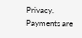Privacy.
Payments are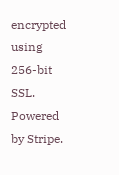encrypted using 256-bit SSL. Powered by Stripe.